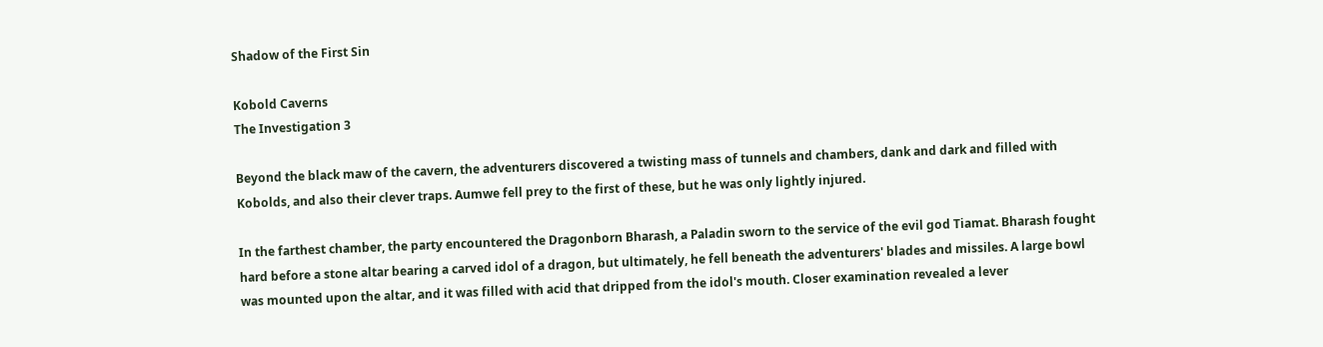Shadow of the First Sin

Kobold Caverns
The Investigation 3

Beyond the black maw of the cavern, the adventurers discovered a twisting mass of tunnels and chambers, dank and dark and filled with Kobolds, and also their clever traps. Aumwe fell prey to the first of these, but he was only lightly injured.

In the farthest chamber, the party encountered the Dragonborn Bharash, a Paladin sworn to the service of the evil god Tiamat. Bharash fought hard before a stone altar bearing a carved idol of a dragon, but ultimately, he fell beneath the adventurers' blades and missiles. A large bowl was mounted upon the altar, and it was filled with acid that dripped from the idol's mouth. Closer examination revealed a lever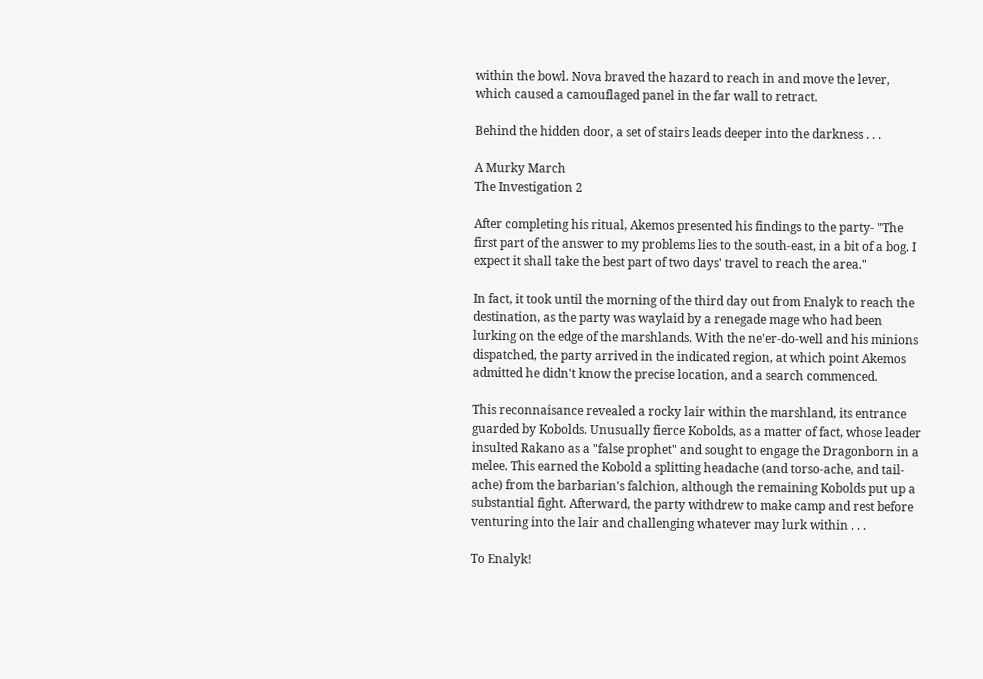within the bowl. Nova braved the hazard to reach in and move the lever, which caused a camouflaged panel in the far wall to retract.

Behind the hidden door, a set of stairs leads deeper into the darkness . . .

A Murky March
The Investigation 2

After completing his ritual, Akemos presented his findings to the party- "The first part of the answer to my problems lies to the south-east, in a bit of a bog. I expect it shall take the best part of two days' travel to reach the area."

In fact, it took until the morning of the third day out from Enalyk to reach the destination, as the party was waylaid by a renegade mage who had been lurking on the edge of the marshlands. With the ne'er-do-well and his minions dispatched, the party arrived in the indicated region, at which point Akemos admitted he didn't know the precise location, and a search commenced.

This reconnaisance revealed a rocky lair within the marshland, its entrance guarded by Kobolds. Unusually fierce Kobolds, as a matter of fact, whose leader insulted Rakano as a "false prophet" and sought to engage the Dragonborn in a melee. This earned the Kobold a splitting headache (and torso-ache, and tail-ache) from the barbarian's falchion, although the remaining Kobolds put up a substantial fight. Afterward, the party withdrew to make camp and rest before venturing into the lair and challenging whatever may lurk within . . .

To Enalyk!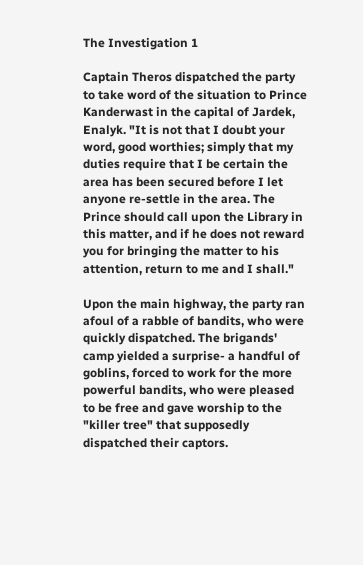The Investigation 1

Captain Theros dispatched the party to take word of the situation to Prince Kanderwast in the capital of Jardek, Enalyk. "It is not that I doubt your word, good worthies; simply that my duties require that I be certain the area has been secured before I let anyone re-settle in the area. The Prince should call upon the Library in this matter, and if he does not reward you for bringing the matter to his attention, return to me and I shall."

Upon the main highway, the party ran afoul of a rabble of bandits, who were quickly dispatched. The brigands' camp yielded a surprise- a handful of goblins, forced to work for the more powerful bandits, who were pleased to be free and gave worship to the "killer tree" that supposedly dispatched their captors.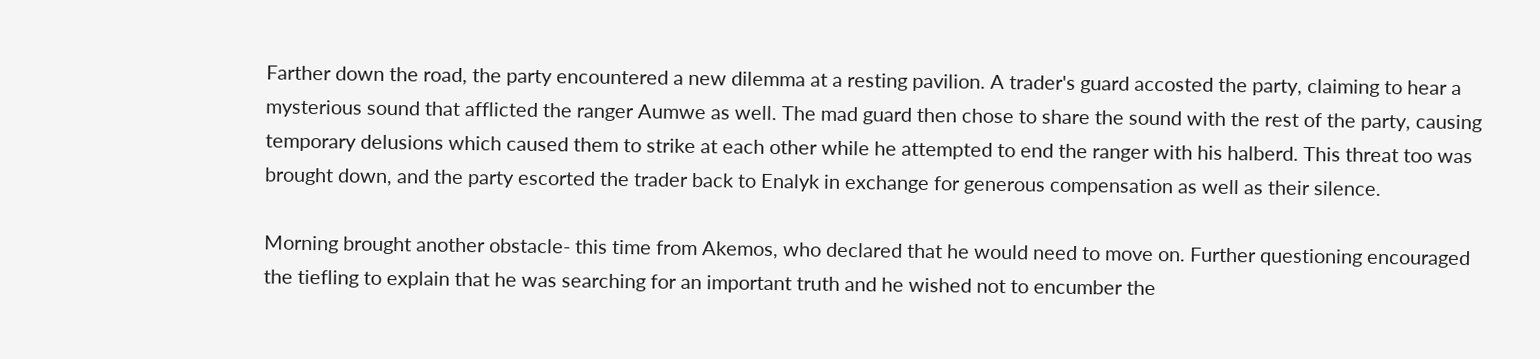Farther down the road, the party encountered a new dilemma at a resting pavilion. A trader's guard accosted the party, claiming to hear a mysterious sound that afflicted the ranger Aumwe as well. The mad guard then chose to share the sound with the rest of the party, causing temporary delusions which caused them to strike at each other while he attempted to end the ranger with his halberd. This threat too was brought down, and the party escorted the trader back to Enalyk in exchange for generous compensation as well as their silence.

Morning brought another obstacle- this time from Akemos, who declared that he would need to move on. Further questioning encouraged the tiefling to explain that he was searching for an important truth and he wished not to encumber the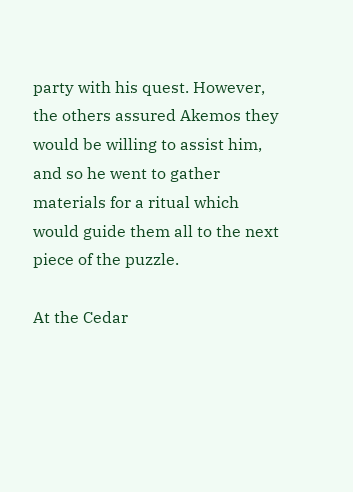party with his quest. However, the others assured Akemos they would be willing to assist him, and so he went to gather materials for a ritual which would guide them all to the next piece of the puzzle.

At the Cedar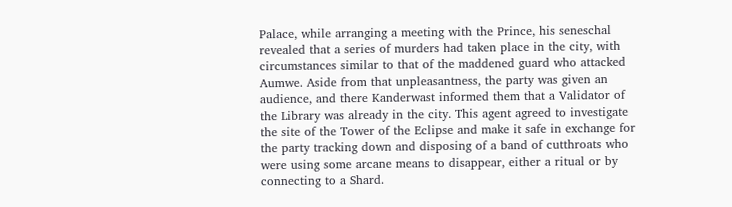Palace, while arranging a meeting with the Prince, his seneschal revealed that a series of murders had taken place in the city, with circumstances similar to that of the maddened guard who attacked Aumwe. Aside from that unpleasantness, the party was given an audience, and there Kanderwast informed them that a Validator of the Library was already in the city. This agent agreed to investigate the site of the Tower of the Eclipse and make it safe in exchange for the party tracking down and disposing of a band of cutthroats who were using some arcane means to disappear, either a ritual or by connecting to a Shard.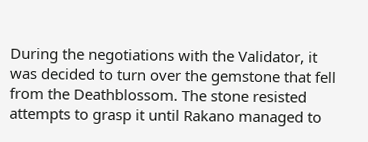During the negotiations with the Validator, it was decided to turn over the gemstone that fell from the Deathblossom. The stone resisted attempts to grasp it until Rakano managed to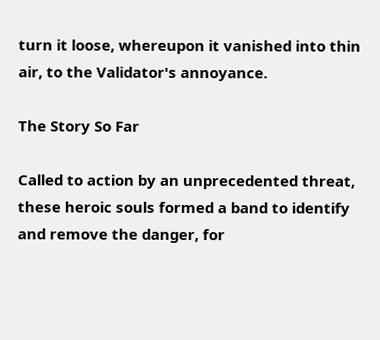turn it loose, whereupon it vanished into thin air, to the Validator's annoyance.

The Story So Far

Called to action by an unprecedented threat, these heroic souls formed a band to identify and remove the danger, for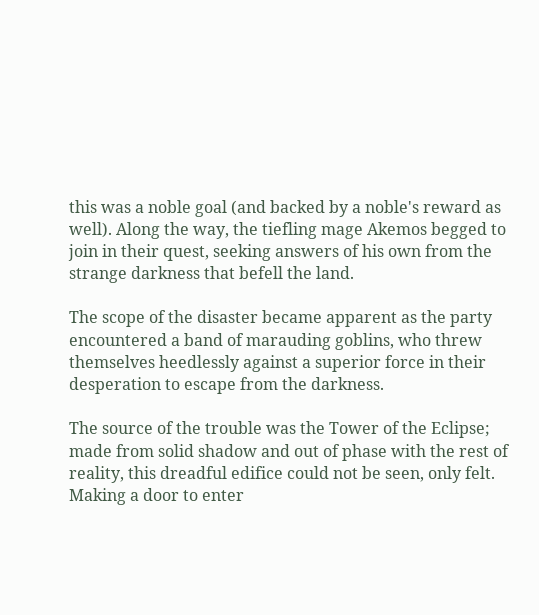this was a noble goal (and backed by a noble's reward as well). Along the way, the tiefling mage Akemos begged to join in their quest, seeking answers of his own from the strange darkness that befell the land.

The scope of the disaster became apparent as the party encountered a band of marauding goblins, who threw themselves heedlessly against a superior force in their desperation to escape from the darkness.

The source of the trouble was the Tower of the Eclipse; made from solid shadow and out of phase with the rest of reality, this dreadful edifice could not be seen, only felt. Making a door to enter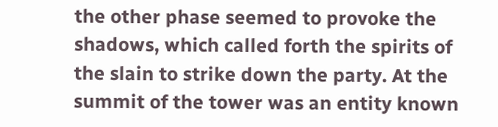the other phase seemed to provoke the shadows, which called forth the spirits of the slain to strike down the party. At the summit of the tower was an entity known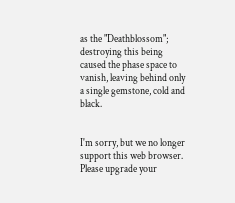as the "Deathblossom"; destroying this being caused the phase space to vanish, leaving behind only a single gemstone, cold and black.


I'm sorry, but we no longer support this web browser. Please upgrade your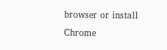browser or install Chrome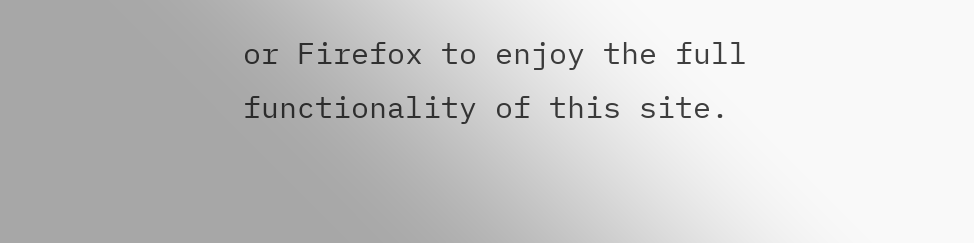or Firefox to enjoy the full functionality of this site.